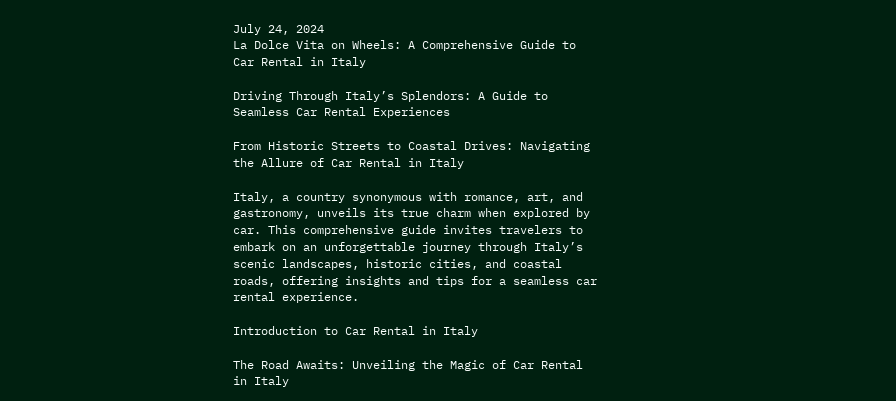July 24, 2024
La Dolce Vita on Wheels: A Comprehensive Guide to Car Rental in Italy

Driving Through Italy’s Splendors: A Guide to Seamless Car Rental Experiences

From Historic Streets to Coastal Drives: Navigating the Allure of Car Rental in Italy

Italy, a country synonymous with romance, art, and gastronomy, unveils its true charm when explored by car. This comprehensive guide invites travelers to embark on an unforgettable journey through Italy’s scenic landscapes, historic cities, and coastal roads, offering insights and tips for a seamless car rental experience.

Introduction to Car Rental in Italy

The Road Awaits: Unveiling the Magic of Car Rental in Italy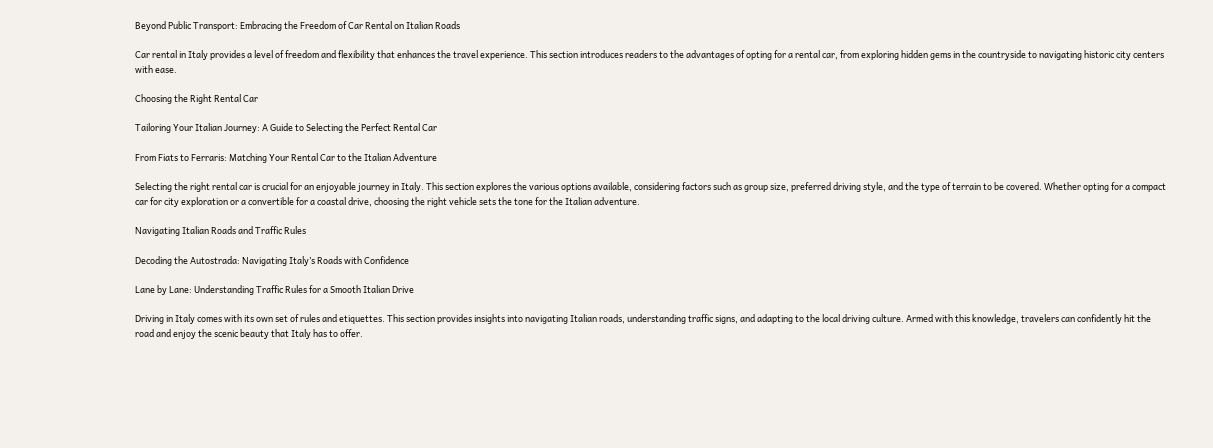Beyond Public Transport: Embracing the Freedom of Car Rental on Italian Roads

Car rental in Italy provides a level of freedom and flexibility that enhances the travel experience. This section introduces readers to the advantages of opting for a rental car, from exploring hidden gems in the countryside to navigating historic city centers with ease.

Choosing the Right Rental Car

Tailoring Your Italian Journey: A Guide to Selecting the Perfect Rental Car

From Fiats to Ferraris: Matching Your Rental Car to the Italian Adventure

Selecting the right rental car is crucial for an enjoyable journey in Italy. This section explores the various options available, considering factors such as group size, preferred driving style, and the type of terrain to be covered. Whether opting for a compact car for city exploration or a convertible for a coastal drive, choosing the right vehicle sets the tone for the Italian adventure.

Navigating Italian Roads and Traffic Rules

Decoding the Autostrada: Navigating Italy’s Roads with Confidence

Lane by Lane: Understanding Traffic Rules for a Smooth Italian Drive

Driving in Italy comes with its own set of rules and etiquettes. This section provides insights into navigating Italian roads, understanding traffic signs, and adapting to the local driving culture. Armed with this knowledge, travelers can confidently hit the road and enjoy the scenic beauty that Italy has to offer.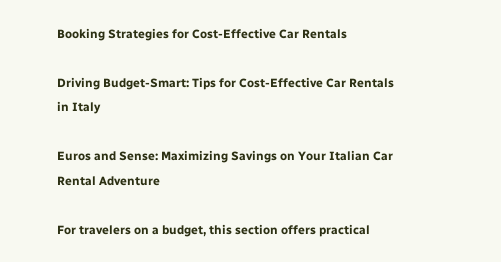Booking Strategies for Cost-Effective Car Rentals

Driving Budget-Smart: Tips for Cost-Effective Car Rentals in Italy

Euros and Sense: Maximizing Savings on Your Italian Car Rental Adventure

For travelers on a budget, this section offers practical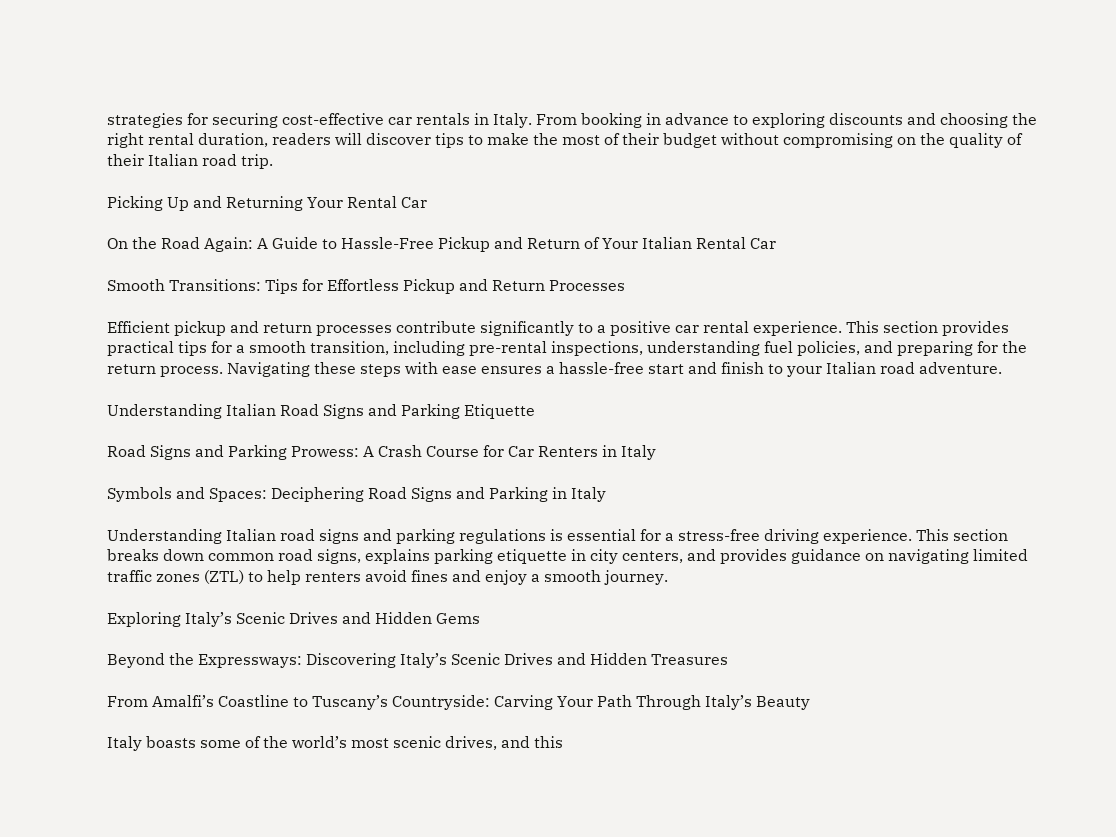strategies for securing cost-effective car rentals in Italy. From booking in advance to exploring discounts and choosing the right rental duration, readers will discover tips to make the most of their budget without compromising on the quality of their Italian road trip.

Picking Up and Returning Your Rental Car

On the Road Again: A Guide to Hassle-Free Pickup and Return of Your Italian Rental Car

Smooth Transitions: Tips for Effortless Pickup and Return Processes

Efficient pickup and return processes contribute significantly to a positive car rental experience. This section provides practical tips for a smooth transition, including pre-rental inspections, understanding fuel policies, and preparing for the return process. Navigating these steps with ease ensures a hassle-free start and finish to your Italian road adventure.

Understanding Italian Road Signs and Parking Etiquette

Road Signs and Parking Prowess: A Crash Course for Car Renters in Italy

Symbols and Spaces: Deciphering Road Signs and Parking in Italy

Understanding Italian road signs and parking regulations is essential for a stress-free driving experience. This section breaks down common road signs, explains parking etiquette in city centers, and provides guidance on navigating limited traffic zones (ZTL) to help renters avoid fines and enjoy a smooth journey.

Exploring Italy’s Scenic Drives and Hidden Gems

Beyond the Expressways: Discovering Italy’s Scenic Drives and Hidden Treasures

From Amalfi’s Coastline to Tuscany’s Countryside: Carving Your Path Through Italy’s Beauty

Italy boasts some of the world’s most scenic drives, and this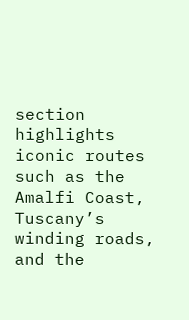section highlights iconic routes such as the Amalfi Coast, Tuscany’s winding roads, and the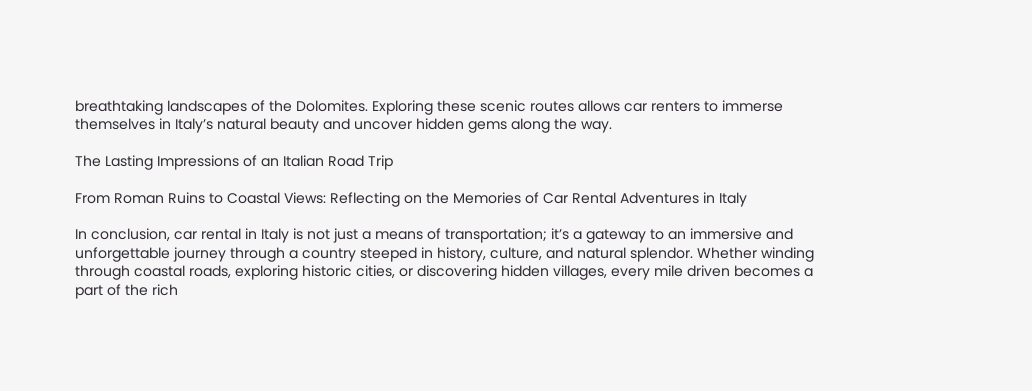breathtaking landscapes of the Dolomites. Exploring these scenic routes allows car renters to immerse themselves in Italy’s natural beauty and uncover hidden gems along the way.

The Lasting Impressions of an Italian Road Trip

From Roman Ruins to Coastal Views: Reflecting on the Memories of Car Rental Adventures in Italy

In conclusion, car rental in Italy is not just a means of transportation; it’s a gateway to an immersive and unforgettable journey through a country steeped in history, culture, and natural splendor. Whether winding through coastal roads, exploring historic cities, or discovering hidden villages, every mile driven becomes a part of the rich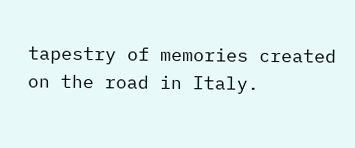tapestry of memories created on the road in Italy.